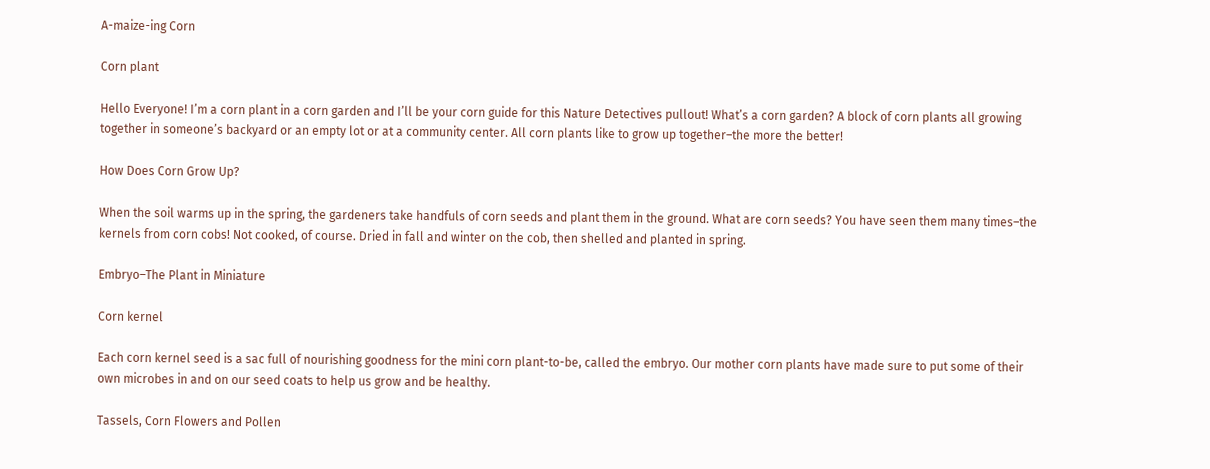A-maize-ing Corn

Corn plant

Hello Everyone! I’m a corn plant in a corn garden and I’ll be your corn guide for this Nature Detectives pullout! What’s a corn garden? A block of corn plants all growing together in someone’s backyard or an empty lot or at a community center. All corn plants like to grow up together–the more the better!

How Does Corn Grow Up?

When the soil warms up in the spring, the gardeners take handfuls of corn seeds and plant them in the ground. What are corn seeds? You have seen them many times–the kernels from corn cobs! Not cooked, of course. Dried in fall and winter on the cob, then shelled and planted in spring.

Embryo–The Plant in Miniature

Corn kernel

Each corn kernel seed is a sac full of nourishing goodness for the mini corn plant-to-be, called the embryo. Our mother corn plants have made sure to put some of their own microbes in and on our seed coats to help us grow and be healthy.

Tassels, Corn Flowers and Pollen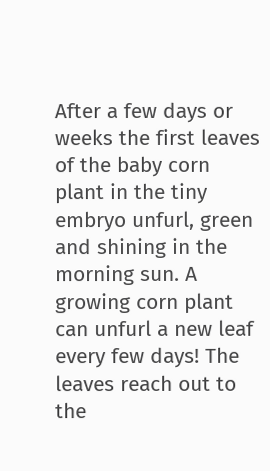After a few days or weeks the first leaves of the baby corn plant in the tiny embryo unfurl, green and shining in the morning sun. A growing corn plant can unfurl a new leaf every few days! The leaves reach out to the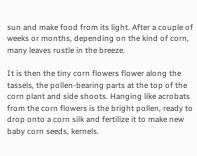sun and make food from its light. After a couple of weeks or months, depending on the kind of corn, many leaves rustle in the breeze.

It is then the tiny corn flowers flower along the tassels, the pollen-bearing parts at the top of the corn plant and side shoots. Hanging like acrobats from the corn flowers is the bright pollen, ready to drop onto a corn silk and fertilize it to make new baby corn seeds, kernels.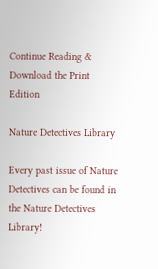Continue Reading & Download the Print Edition

Nature Detectives Library

Every past issue of Nature Detectives can be found in the Nature Detectives Library!